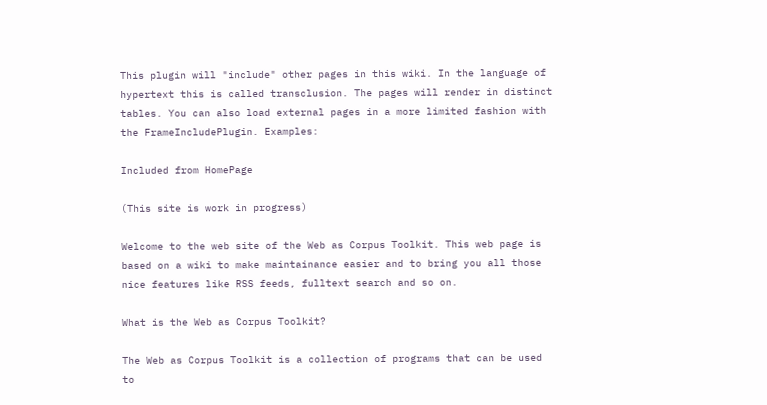This plugin will "include" other pages in this wiki. In the language of hypertext this is called transclusion. The pages will render in distinct tables. You can also load external pages in a more limited fashion with the FrameIncludePlugin. Examples:

Included from HomePage

(This site is work in progress)

Welcome to the web site of the Web as Corpus Toolkit. This web page is based on a wiki to make maintainance easier and to bring you all those nice features like RSS feeds, fulltext search and so on.

What is the Web as Corpus Toolkit?

The Web as Corpus Toolkit is a collection of programs that can be used to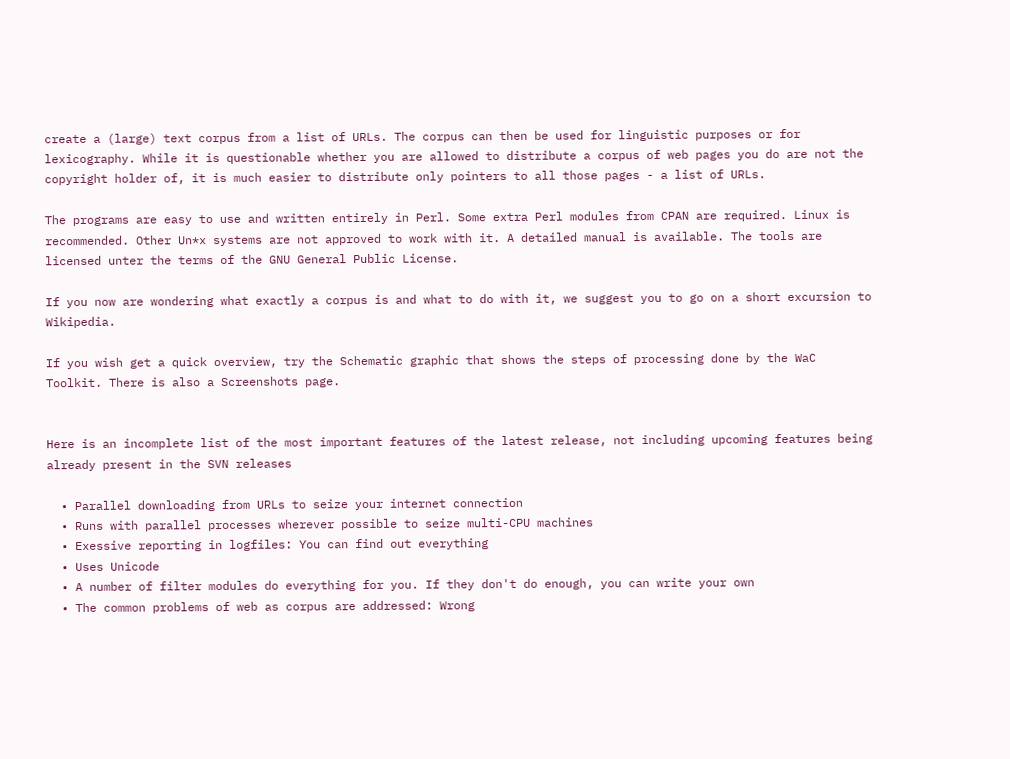create a (large) text corpus from a list of URLs. The corpus can then be used for linguistic purposes or for lexicography. While it is questionable whether you are allowed to distribute a corpus of web pages you do are not the copyright holder of, it is much easier to distribute only pointers to all those pages - a list of URLs.

The programs are easy to use and written entirely in Perl. Some extra Perl modules from CPAN are required. Linux is recommended. Other Un*x systems are not approved to work with it. A detailed manual is available. The tools are licensed unter the terms of the GNU General Public License.

If you now are wondering what exactly a corpus is and what to do with it, we suggest you to go on a short excursion to Wikipedia.

If you wish get a quick overview, try the Schematic graphic that shows the steps of processing done by the WaC Toolkit. There is also a Screenshots page.


Here is an incomplete list of the most important features of the latest release, not including upcoming features being already present in the SVN releases

  • Parallel downloading from URLs to seize your internet connection
  • Runs with parallel processes wherever possible to seize multi-CPU machines
  • Exessive reporting in logfiles: You can find out everything
  • Uses Unicode
  • A number of filter modules do everything for you. If they don't do enough, you can write your own
  • The common problems of web as corpus are addressed: Wrong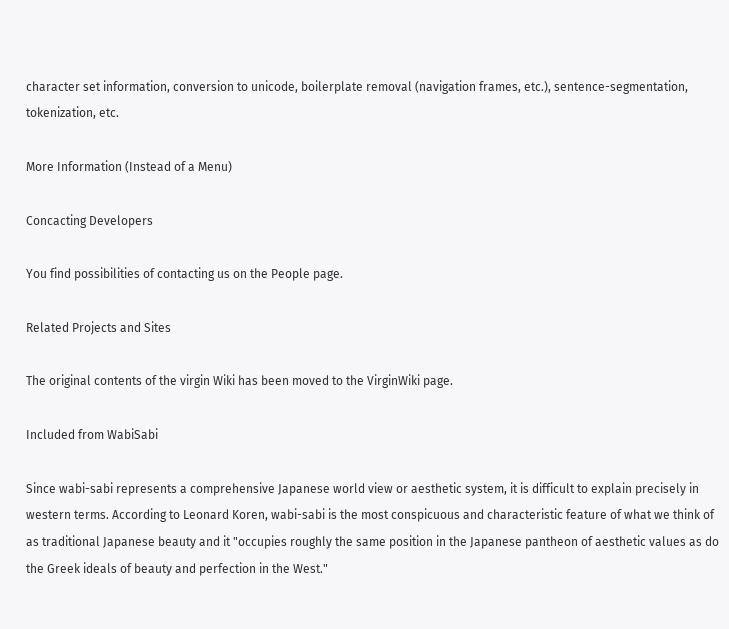character set information, conversion to unicode, boilerplate removal (navigation frames, etc.), sentence-segmentation, tokenization, etc.

More Information (Instead of a Menu)

Concacting Developers

You find possibilities of contacting us on the People page.

Related Projects and Sites

The original contents of the virgin Wiki has been moved to the VirginWiki page.

Included from WabiSabi

Since wabi-sabi represents a comprehensive Japanese world view or aesthetic system, it is difficult to explain precisely in western terms. According to Leonard Koren, wabi-sabi is the most conspicuous and characteristic feature of what we think of as traditional Japanese beauty and it "occupies roughly the same position in the Japanese pantheon of aesthetic values as do the Greek ideals of beauty and perfection in the West."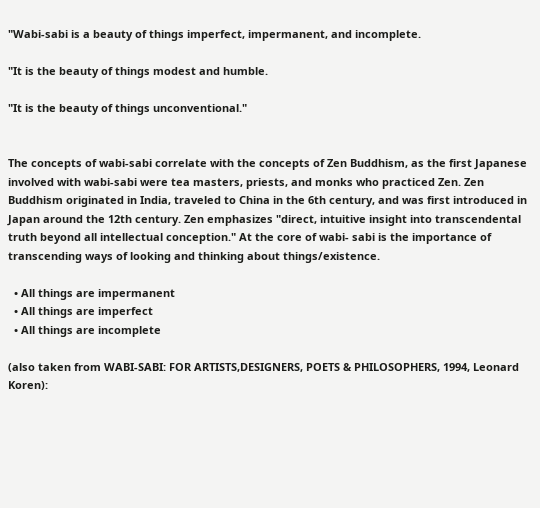"Wabi-sabi is a beauty of things imperfect, impermanent, and incomplete.

"It is the beauty of things modest and humble.

"It is the beauty of things unconventional."


The concepts of wabi-sabi correlate with the concepts of Zen Buddhism, as the first Japanese involved with wabi-sabi were tea masters, priests, and monks who practiced Zen. Zen Buddhism originated in India, traveled to China in the 6th century, and was first introduced in Japan around the 12th century. Zen emphasizes "direct, intuitive insight into transcendental truth beyond all intellectual conception." At the core of wabi- sabi is the importance of transcending ways of looking and thinking about things/existence.

  • All things are impermanent
  • All things are imperfect
  • All things are incomplete

(also taken from WABI-SABI: FOR ARTISTS,DESIGNERS, POETS & PHILOSOPHERS, 1994, Leonard Koren):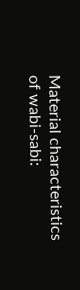Material characteristics of wabi-sabi: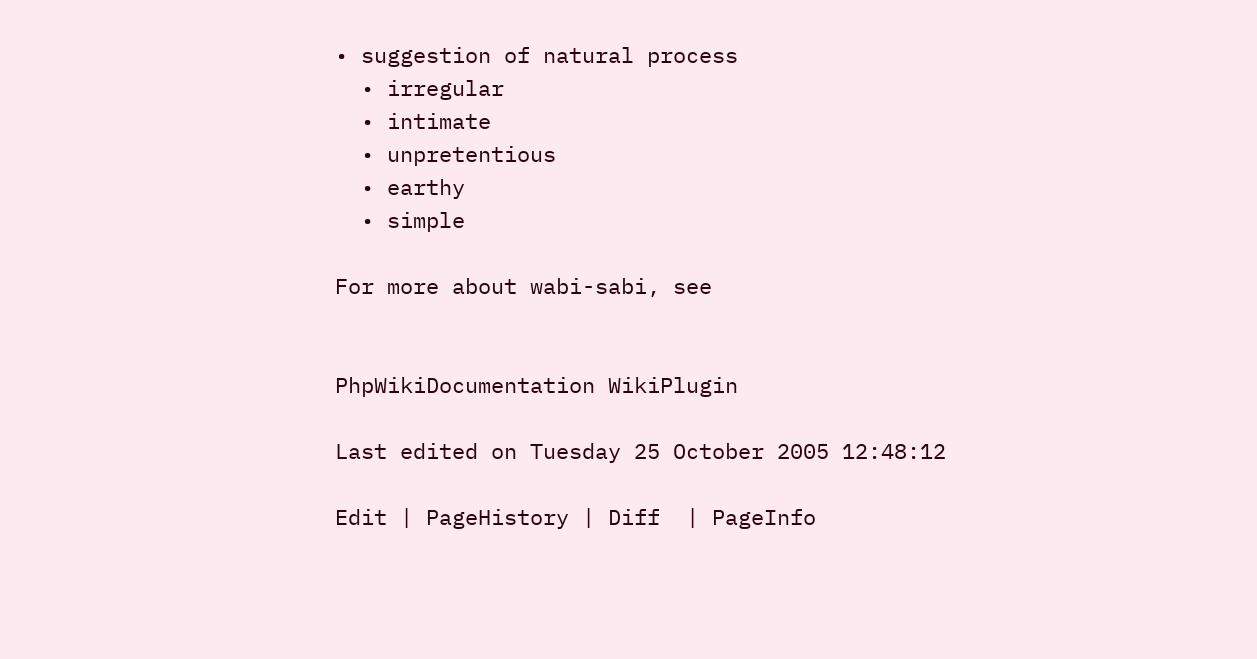• suggestion of natural process
  • irregular
  • intimate
  • unpretentious
  • earthy
  • simple

For more about wabi-sabi, see


PhpWikiDocumentation WikiPlugin

Last edited on Tuesday 25 October 2005 12:48:12

Edit | PageHistory | Diff  | PageInfo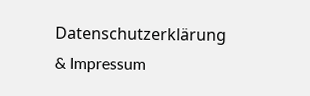Datenschutzerklärung & Impressum